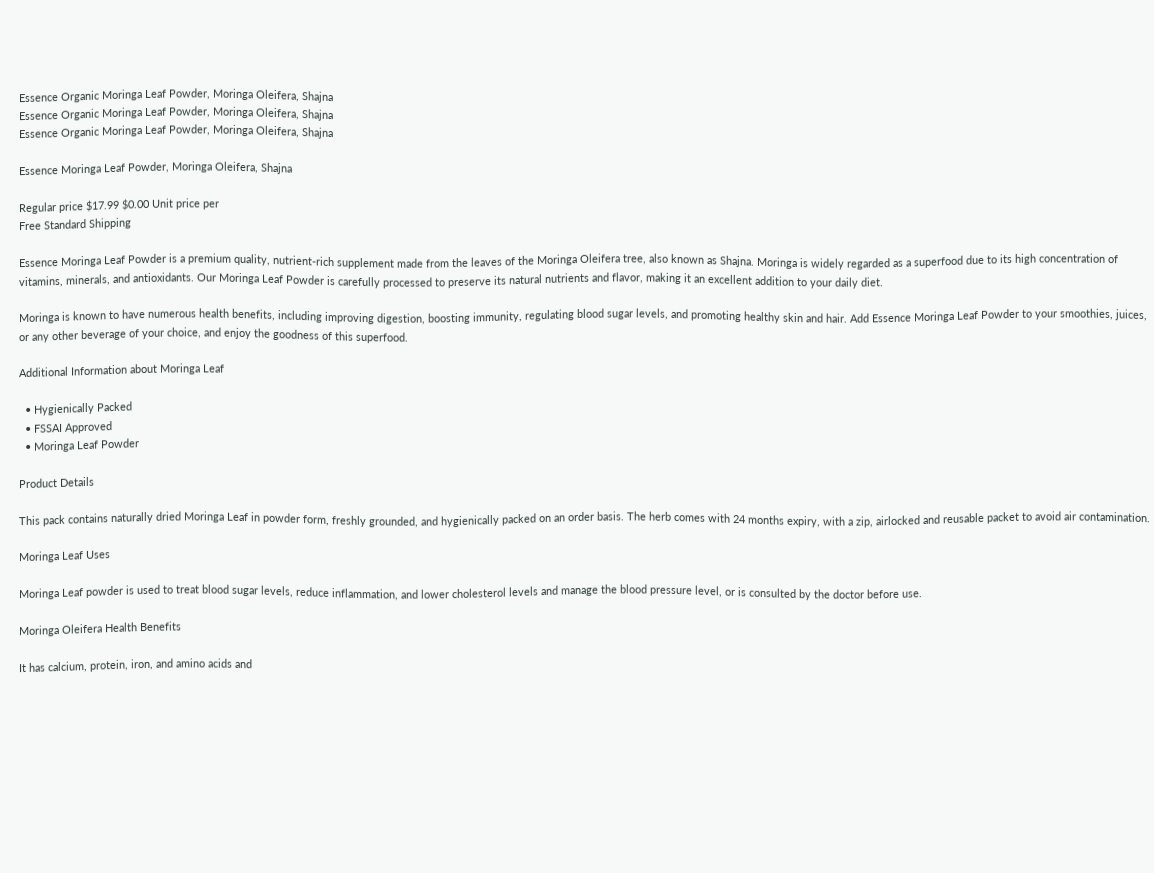Essence Organic Moringa Leaf Powder, Moringa Oleifera, Shajna
Essence Organic Moringa Leaf Powder, Moringa Oleifera, Shajna
Essence Organic Moringa Leaf Powder, Moringa Oleifera, Shajna

Essence Moringa Leaf Powder, Moringa Oleifera, Shajna

Regular price $17.99 $0.00 Unit price per
Free Standard Shipping

Essence Moringa Leaf Powder is a premium quality, nutrient-rich supplement made from the leaves of the Moringa Oleifera tree, also known as Shajna. Moringa is widely regarded as a superfood due to its high concentration of vitamins, minerals, and antioxidants. Our Moringa Leaf Powder is carefully processed to preserve its natural nutrients and flavor, making it an excellent addition to your daily diet.

Moringa is known to have numerous health benefits, including improving digestion, boosting immunity, regulating blood sugar levels, and promoting healthy skin and hair. Add Essence Moringa Leaf Powder to your smoothies, juices, or any other beverage of your choice, and enjoy the goodness of this superfood.

Additional Information about Moringa Leaf

  • Hygienically Packed
  • FSSAI Approved
  • Moringa Leaf Powder

Product Details

This pack contains naturally dried Moringa Leaf in powder form, freshly grounded, and hygienically packed on an order basis. The herb comes with 24 months expiry, with a zip, airlocked and reusable packet to avoid air contamination.

Moringa Leaf Uses

Moringa Leaf powder is used to treat blood sugar levels, reduce inflammation, and lower cholesterol levels and manage the blood pressure level, or is consulted by the doctor before use.

Moringa Oleifera Health Benefits

It has calcium, protein, iron, and amino acids and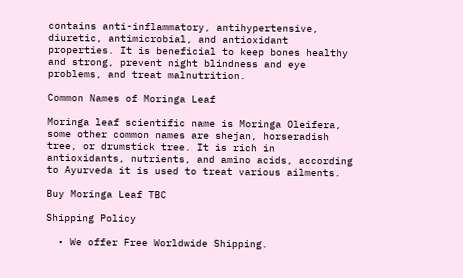contains anti-inflammatory, antihypertensive, diuretic, antimicrobial, and antioxidant properties. It is beneficial to keep bones healthy and strong, prevent night blindness and eye problems, and treat malnutrition.

Common Names of Moringa Leaf

Moringa leaf scientific name is Moringa Oleifera, some other common names are shejan, horseradish tree, or drumstick tree. It is rich in antioxidants, nutrients, and amino acids, according to Ayurveda it is used to treat various ailments.

Buy Moringa Leaf TBC

Shipping Policy

  • We offer Free Worldwide Shipping.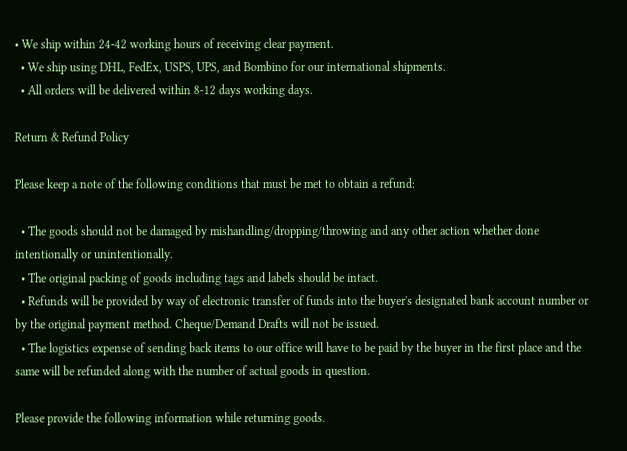• We ship within 24-42 working hours of receiving clear payment.
  • We ship using DHL, FedEx, USPS, UPS, and Bombino for our international shipments.
  • All orders will be delivered within 8-12 days working days.

Return & Refund Policy

Please keep a note of the following conditions that must be met to obtain a refund:

  • The goods should not be damaged by mishandling/dropping/throwing and any other action whether done intentionally or unintentionally.
  • The original packing of goods including tags and labels should be intact.
  • Refunds will be provided by way of electronic transfer of funds into the buyer's designated bank account number or by the original payment method. Cheque/Demand Drafts will not be issued.
  • The logistics expense of sending back items to our office will have to be paid by the buyer in the first place and the same will be refunded along with the number of actual goods in question.

Please provide the following information while returning goods.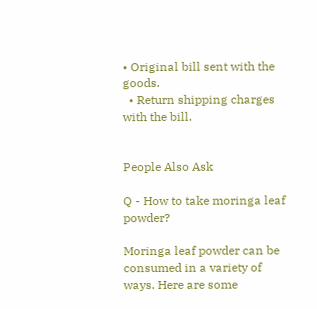• Original bill sent with the goods.
  • Return shipping charges with the bill.


People Also Ask

Q - How to take moringa leaf powder?

Moringa leaf powder can be consumed in a variety of ways. Here are some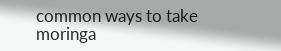common ways to take moringa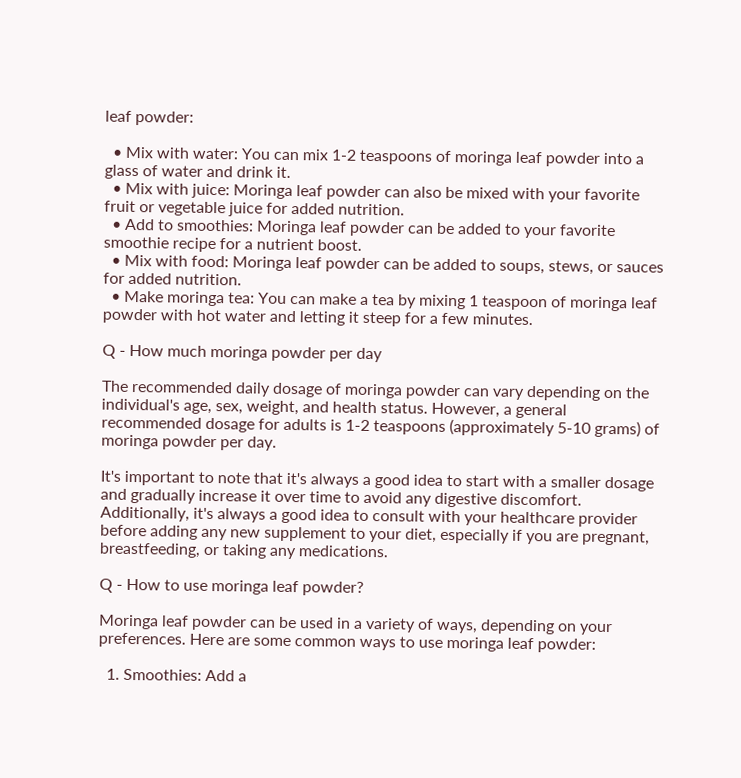leaf powder:

  • Mix with water: You can mix 1-2 teaspoons of moringa leaf powder into a glass of water and drink it.
  • Mix with juice: Moringa leaf powder can also be mixed with your favorite fruit or vegetable juice for added nutrition.
  • Add to smoothies: Moringa leaf powder can be added to your favorite smoothie recipe for a nutrient boost.
  • Mix with food: Moringa leaf powder can be added to soups, stews, or sauces for added nutrition.
  • Make moringa tea: You can make a tea by mixing 1 teaspoon of moringa leaf powder with hot water and letting it steep for a few minutes.

Q - How much moringa powder per day

The recommended daily dosage of moringa powder can vary depending on the individual's age, sex, weight, and health status. However, a general recommended dosage for adults is 1-2 teaspoons (approximately 5-10 grams) of moringa powder per day.

It's important to note that it's always a good idea to start with a smaller dosage and gradually increase it over time to avoid any digestive discomfort. Additionally, it's always a good idea to consult with your healthcare provider before adding any new supplement to your diet, especially if you are pregnant, breastfeeding, or taking any medications.

Q - How to use moringa leaf powder?

Moringa leaf powder can be used in a variety of ways, depending on your preferences. Here are some common ways to use moringa leaf powder:

  1. Smoothies: Add a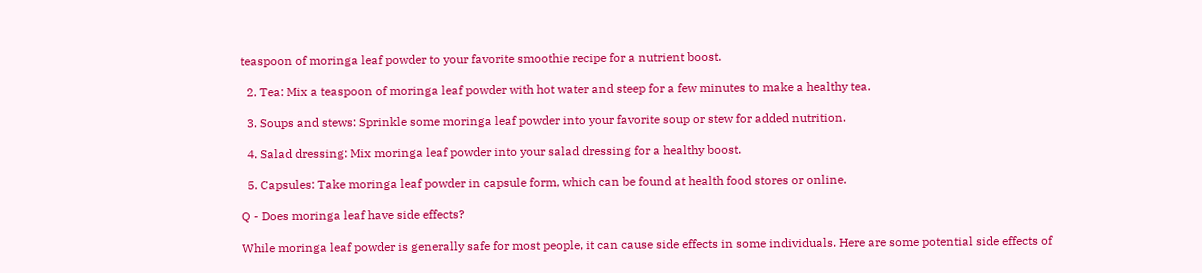teaspoon of moringa leaf powder to your favorite smoothie recipe for a nutrient boost.

  2. Tea: Mix a teaspoon of moringa leaf powder with hot water and steep for a few minutes to make a healthy tea.

  3. Soups and stews: Sprinkle some moringa leaf powder into your favorite soup or stew for added nutrition.

  4. Salad dressing: Mix moringa leaf powder into your salad dressing for a healthy boost.

  5. Capsules: Take moringa leaf powder in capsule form, which can be found at health food stores or online.

Q - Does moringa leaf have side effects?

While moringa leaf powder is generally safe for most people, it can cause side effects in some individuals. Here are some potential side effects of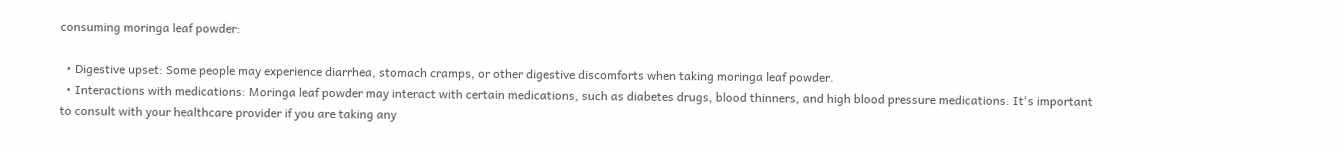consuming moringa leaf powder:

  • Digestive upset: Some people may experience diarrhea, stomach cramps, or other digestive discomforts when taking moringa leaf powder.
  • Interactions with medications: Moringa leaf powder may interact with certain medications, such as diabetes drugs, blood thinners, and high blood pressure medications. It's important to consult with your healthcare provider if you are taking any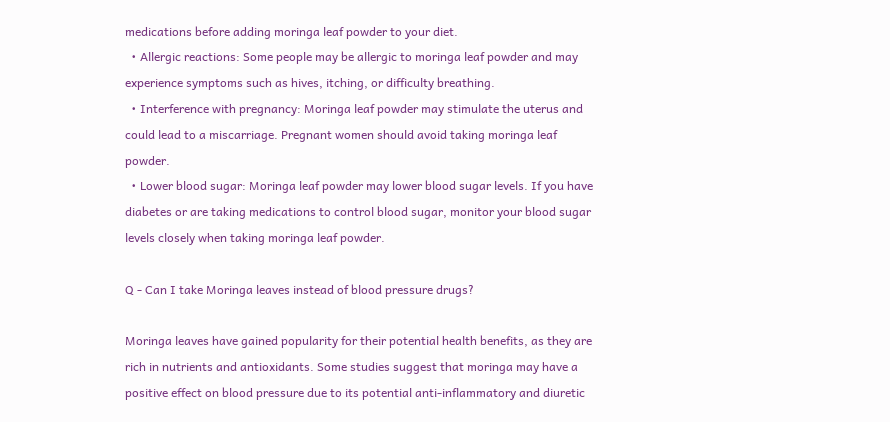medications before adding moringa leaf powder to your diet.
  • Allergic reactions: Some people may be allergic to moringa leaf powder and may experience symptoms such as hives, itching, or difficulty breathing.
  • Interference with pregnancy: Moringa leaf powder may stimulate the uterus and could lead to a miscarriage. Pregnant women should avoid taking moringa leaf powder.
  • Lower blood sugar: Moringa leaf powder may lower blood sugar levels. If you have diabetes or are taking medications to control blood sugar, monitor your blood sugar levels closely when taking moringa leaf powder.

Q - Can I take Moringa leaves instead of blood pressure drugs?

Moringa leaves have gained popularity for their potential health benefits, as they are rich in nutrients and antioxidants. Some studies suggest that moringa may have a positive effect on blood pressure due to its potential anti-inflammatory and diuretic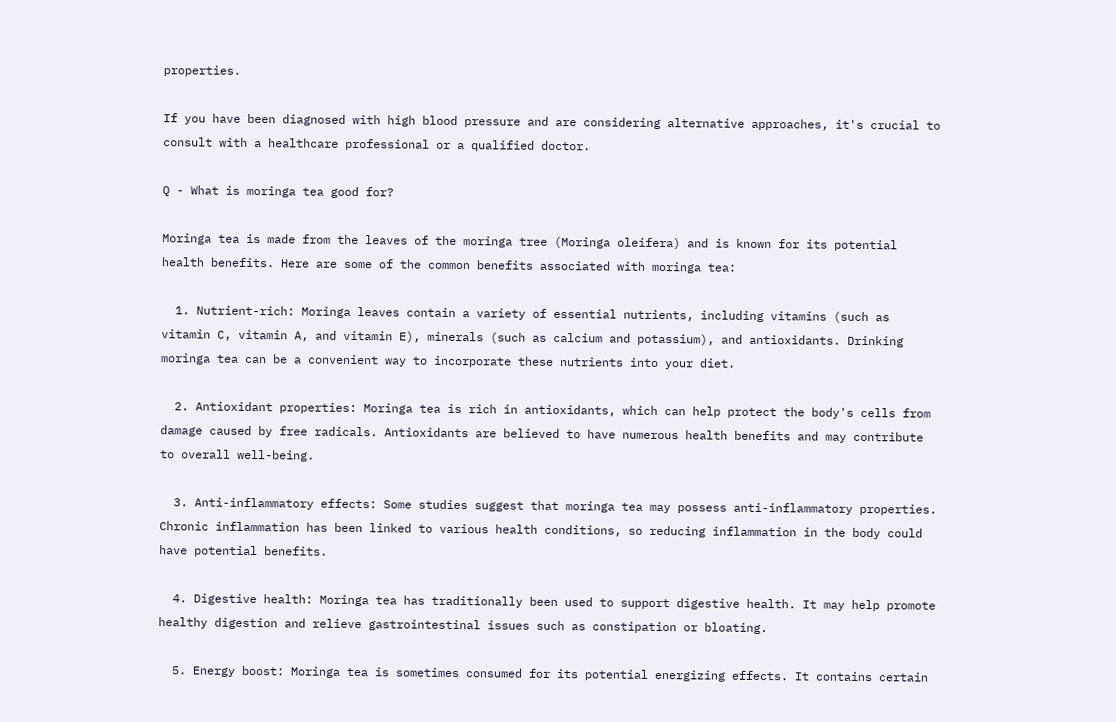properties.

If you have been diagnosed with high blood pressure and are considering alternative approaches, it's crucial to consult with a healthcare professional or a qualified doctor.

Q - What is moringa tea good for?

Moringa tea is made from the leaves of the moringa tree (Moringa oleifera) and is known for its potential health benefits. Here are some of the common benefits associated with moringa tea:

  1. Nutrient-rich: Moringa leaves contain a variety of essential nutrients, including vitamins (such as vitamin C, vitamin A, and vitamin E), minerals (such as calcium and potassium), and antioxidants. Drinking moringa tea can be a convenient way to incorporate these nutrients into your diet.

  2. Antioxidant properties: Moringa tea is rich in antioxidants, which can help protect the body's cells from damage caused by free radicals. Antioxidants are believed to have numerous health benefits and may contribute to overall well-being.

  3. Anti-inflammatory effects: Some studies suggest that moringa tea may possess anti-inflammatory properties. Chronic inflammation has been linked to various health conditions, so reducing inflammation in the body could have potential benefits.

  4. Digestive health: Moringa tea has traditionally been used to support digestive health. It may help promote healthy digestion and relieve gastrointestinal issues such as constipation or bloating.

  5. Energy boost: Moringa tea is sometimes consumed for its potential energizing effects. It contains certain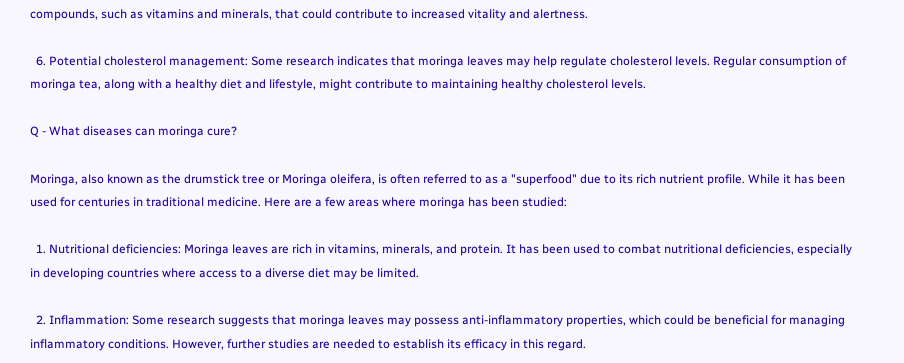compounds, such as vitamins and minerals, that could contribute to increased vitality and alertness.

  6. Potential cholesterol management: Some research indicates that moringa leaves may help regulate cholesterol levels. Regular consumption of moringa tea, along with a healthy diet and lifestyle, might contribute to maintaining healthy cholesterol levels.

Q - What diseases can moringa cure?

Moringa, also known as the drumstick tree or Moringa oleifera, is often referred to as a "superfood" due to its rich nutrient profile. While it has been used for centuries in traditional medicine. Here are a few areas where moringa has been studied:

  1. Nutritional deficiencies: Moringa leaves are rich in vitamins, minerals, and protein. It has been used to combat nutritional deficiencies, especially in developing countries where access to a diverse diet may be limited.

  2. Inflammation: Some research suggests that moringa leaves may possess anti-inflammatory properties, which could be beneficial for managing inflammatory conditions. However, further studies are needed to establish its efficacy in this regard.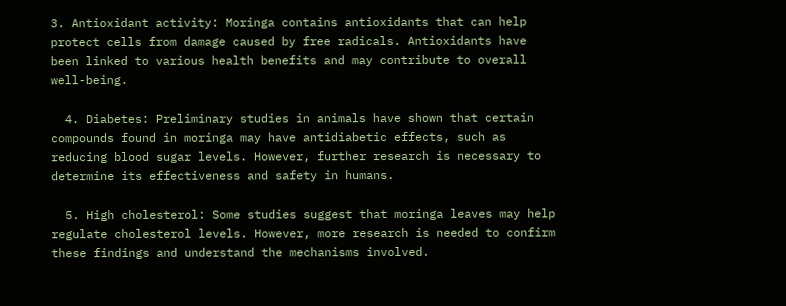3. Antioxidant activity: Moringa contains antioxidants that can help protect cells from damage caused by free radicals. Antioxidants have been linked to various health benefits and may contribute to overall well-being.

  4. Diabetes: Preliminary studies in animals have shown that certain compounds found in moringa may have antidiabetic effects, such as reducing blood sugar levels. However, further research is necessary to determine its effectiveness and safety in humans.

  5. High cholesterol: Some studies suggest that moringa leaves may help regulate cholesterol levels. However, more research is needed to confirm these findings and understand the mechanisms involved.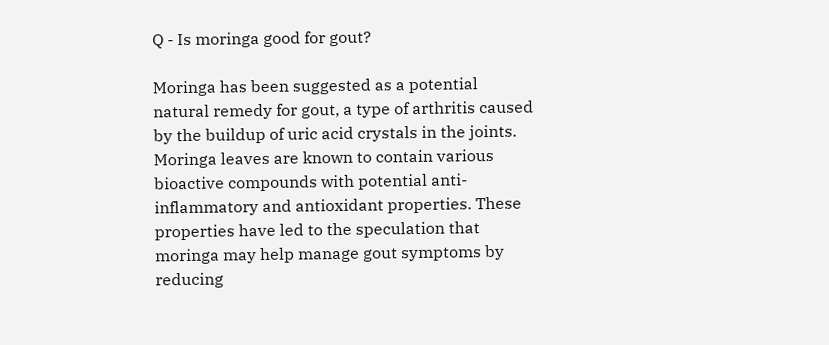Q - Is moringa good for gout?

Moringa has been suggested as a potential natural remedy for gout, a type of arthritis caused by the buildup of uric acid crystals in the joints. Moringa leaves are known to contain various bioactive compounds with potential anti-inflammatory and antioxidant properties. These properties have led to the speculation that moringa may help manage gout symptoms by reducing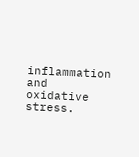inflammation and oxidative stress.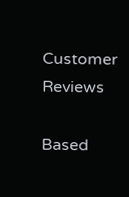Customer Reviews

Based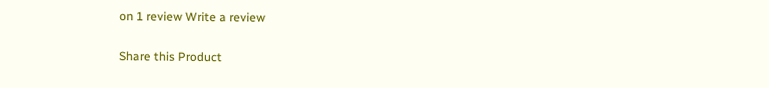on 1 review Write a review

Share this Product